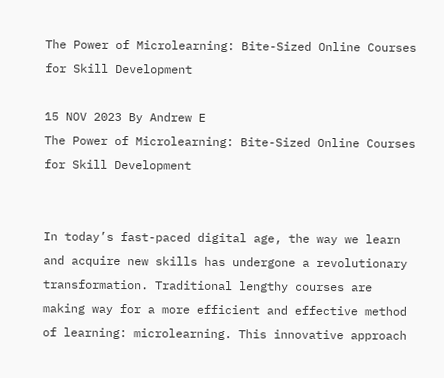The Power of Microlearning: Bite-Sized Online Courses for Skill Development

15 NOV 2023 By Andrew E
The Power of Microlearning: Bite-Sized Online Courses for Skill Development


In today’s fast-paced digital age, the way we learn and acquire new skills has undergone a revolutionary transformation. Traditional lengthy courses are making way for a more efficient and effective method of learning: microlearning. This innovative approach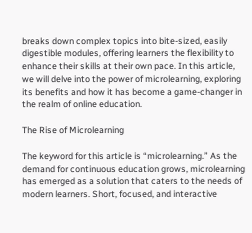breaks down complex topics into bite-sized, easily digestible modules, offering learners the flexibility to enhance their skills at their own pace. In this article, we will delve into the power of microlearning, exploring its benefits and how it has become a game-changer in the realm of online education.

The Rise of Microlearning

The keyword for this article is “microlearning.” As the demand for continuous education grows, microlearning has emerged as a solution that caters to the needs of modern learners. Short, focused, and interactive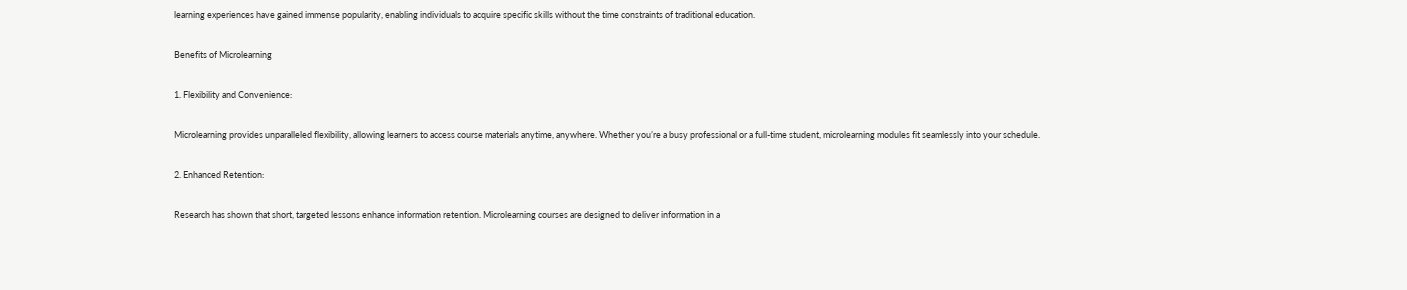learning experiences have gained immense popularity, enabling individuals to acquire specific skills without the time constraints of traditional education.

Benefits of Microlearning

1. Flexibility and Convenience:

Microlearning provides unparalleled flexibility, allowing learners to access course materials anytime, anywhere. Whether you’re a busy professional or a full-time student, microlearning modules fit seamlessly into your schedule.

2. Enhanced Retention:

Research has shown that short, targeted lessons enhance information retention. Microlearning courses are designed to deliver information in a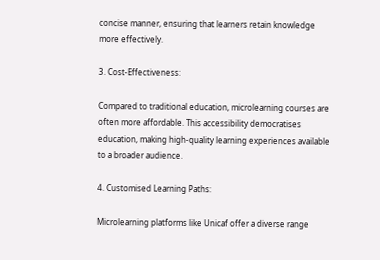concise manner, ensuring that learners retain knowledge more effectively.

3. Cost-Effectiveness:

Compared to traditional education, microlearning courses are often more affordable. This accessibility democratises education, making high-quality learning experiences available to a broader audience.

4. Customised Learning Paths:

Microlearning platforms like Unicaf offer a diverse range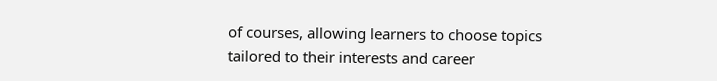of courses, allowing learners to choose topics tailored to their interests and career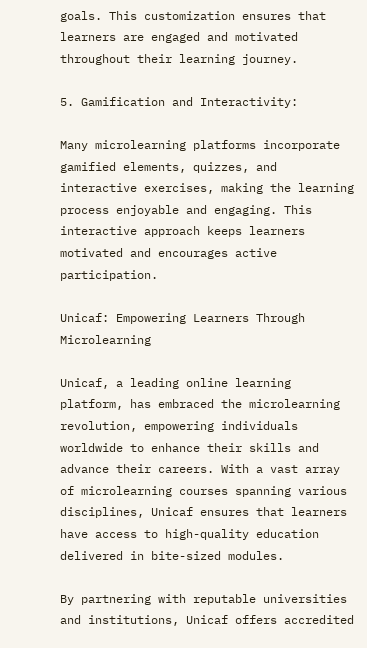goals. This customization ensures that learners are engaged and motivated throughout their learning journey.

5. Gamification and Interactivity:

Many microlearning platforms incorporate gamified elements, quizzes, and interactive exercises, making the learning process enjoyable and engaging. This interactive approach keeps learners motivated and encourages active participation.

Unicaf: Empowering Learners Through Microlearning

Unicaf, a leading online learning platform, has embraced the microlearning revolution, empowering individuals worldwide to enhance their skills and advance their careers. With a vast array of microlearning courses spanning various disciplines, Unicaf ensures that learners have access to high-quality education delivered in bite-sized modules.

By partnering with reputable universities and institutions, Unicaf offers accredited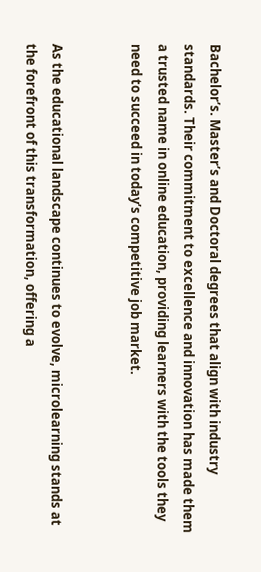Bachelor’s. Master’s and Doctoral degrees that align with industry standards. Their commitment to excellence and innovation has made them a trusted name in online education, providing learners with the tools they need to succeed in today’s competitive job market.


As the educational landscape continues to evolve, microlearning stands at the forefront of this transformation, offering a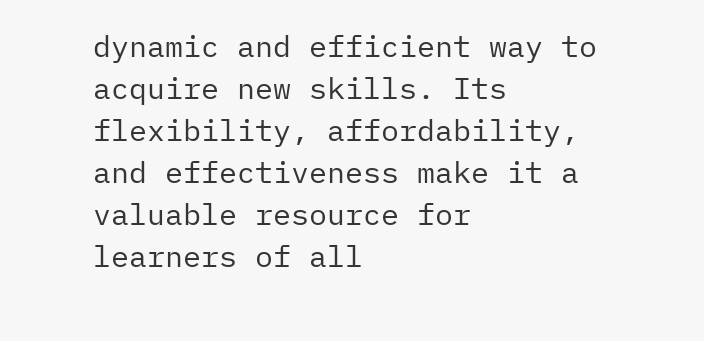dynamic and efficient way to acquire new skills. Its flexibility, affordability, and effectiveness make it a valuable resource for learners of all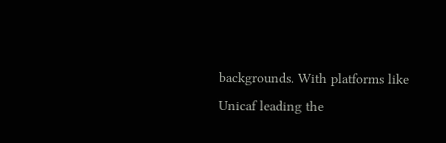backgrounds. With platforms like Unicaf leading the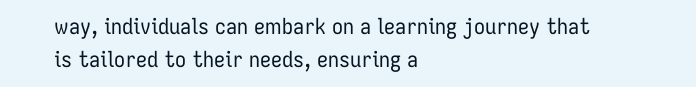way, individuals can embark on a learning journey that is tailored to their needs, ensuring a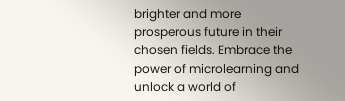brighter and more prosperous future in their chosen fields. Embrace the power of microlearning and unlock a world of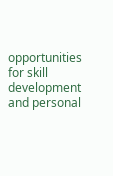opportunities for skill development and personal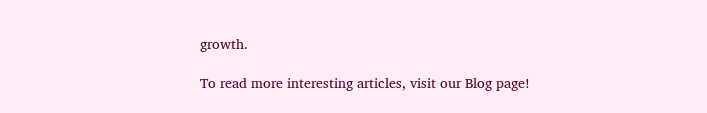growth.

To read more interesting articles, visit our Blog page!